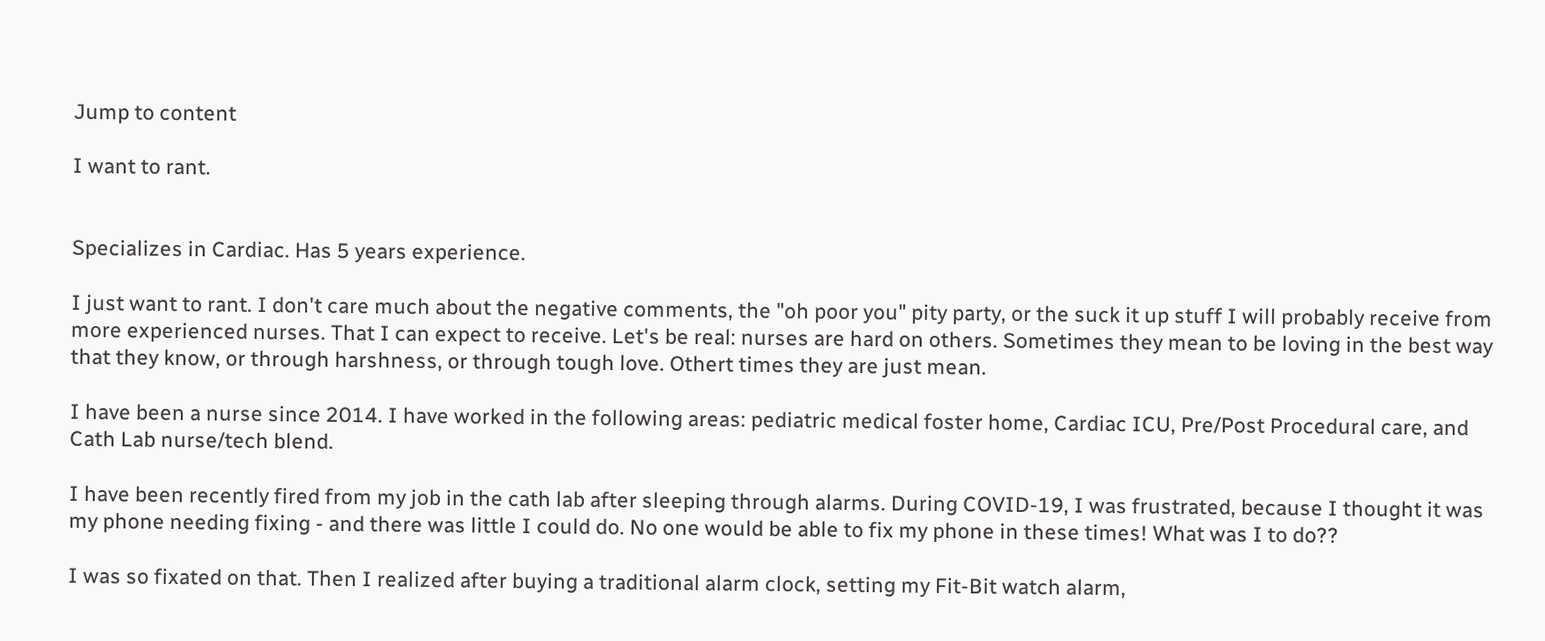Jump to content

I want to rant.


Specializes in Cardiac. Has 5 years experience.

I just want to rant. I don't care much about the negative comments, the "oh poor you" pity party, or the suck it up stuff I will probably receive from more experienced nurses. That I can expect to receive. Let's be real: nurses are hard on others. Sometimes they mean to be loving in the best way that they know, or through harshness, or through tough love. Othert times they are just mean.

I have been a nurse since 2014. I have worked in the following areas: pediatric medical foster home, Cardiac ICU, Pre/Post Procedural care, and Cath Lab nurse/tech blend.

I have been recently fired from my job in the cath lab after sleeping through alarms. During COVID-19, I was frustrated, because I thought it was my phone needing fixing - and there was little I could do. No one would be able to fix my phone in these times! What was I to do??

I was so fixated on that. Then I realized after buying a traditional alarm clock, setting my Fit-Bit watch alarm,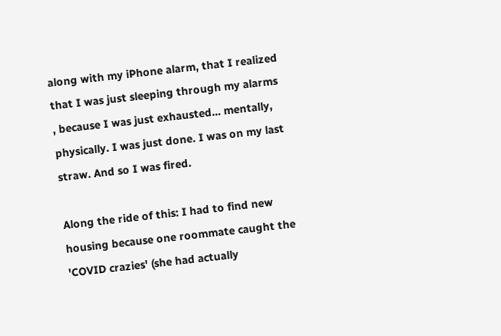along with my iPhone alarm, that I realized that I was just sleeping through my alarms , because I was just exhausted... mentally, physically. I was just done. I was on my last straw. And so I was fired.

Along the ride of this: I had to find new housing because one roommate caught the 'COVID crazies' (she had actually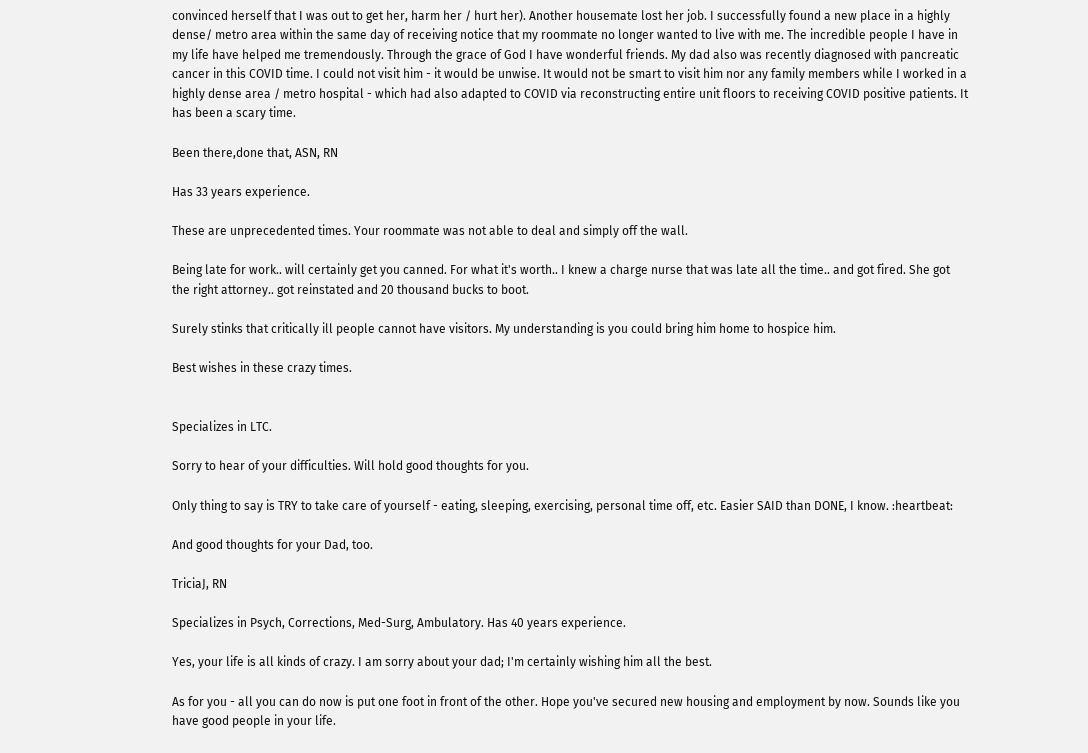convinced herself that I was out to get her, harm her / hurt her). Another housemate lost her job. I successfully found a new place in a highly dense/ metro area within the same day of receiving notice that my roommate no longer wanted to live with me. The incredible people I have in my life have helped me tremendously. Through the grace of God I have wonderful friends. My dad also was recently diagnosed with pancreatic cancer in this COVID time. I could not visit him - it would be unwise. It would not be smart to visit him nor any family members while I worked in a highly dense area / metro hospital - which had also adapted to COVID via reconstructing entire unit floors to receiving COVID positive patients. It has been a scary time.

Been there,done that, ASN, RN

Has 33 years experience.

These are unprecedented times. Your roommate was not able to deal and simply off the wall.

Being late for work.. will certainly get you canned. For what it's worth.. I knew a charge nurse that was late all the time.. and got fired. She got the right attorney.. got reinstated and 20 thousand bucks to boot.

Surely stinks that critically ill people cannot have visitors. My understanding is you could bring him home to hospice him.

Best wishes in these crazy times.


Specializes in LTC.

Sorry to hear of your difficulties. Will hold good thoughts for you.

Only thing to say is TRY to take care of yourself - eating, sleeping, exercising, personal time off, etc. Easier SAID than DONE, I know. :heartbeat:

And good thoughts for your Dad, too.

TriciaJ, RN

Specializes in Psych, Corrections, Med-Surg, Ambulatory. Has 40 years experience.

Yes, your life is all kinds of crazy. I am sorry about your dad; I'm certainly wishing him all the best.

As for you - all you can do now is put one foot in front of the other. Hope you've secured new housing and employment by now. Sounds like you have good people in your life.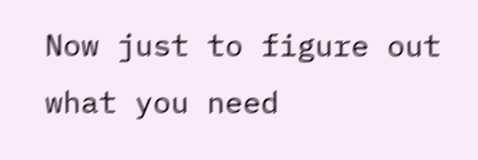Now just to figure out what you need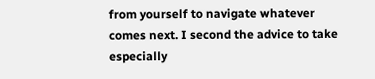from yourself to navigate whatever comes next. I second the advice to take especially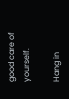good care of yourself.

Hang in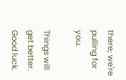there; we're pulling for you.

Things will get better. Good luck.